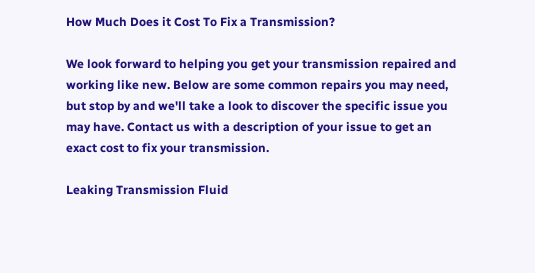How Much Does it Cost To Fix a Transmission?

We look forward to helping you get your transmission repaired and working like new. Below are some common repairs you may need, but stop by and we'll take a look to discover the specific issue you may have. Contact us with a description of your issue to get an exact cost to fix your transmission.

Leaking Transmission Fluid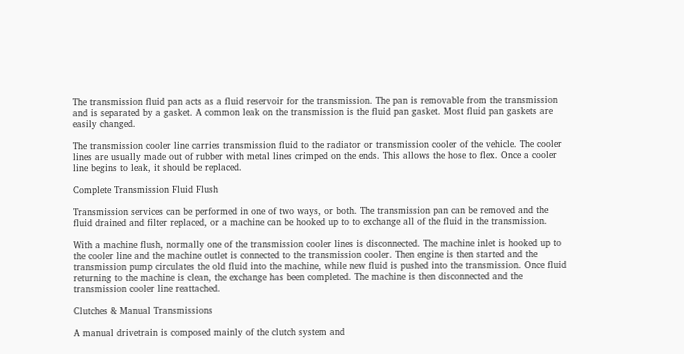The transmission fluid pan acts as a fluid reservoir for the transmission. The pan is removable from the transmission and is separated by a gasket. A common leak on the transmission is the fluid pan gasket. Most fluid pan gaskets are easily changed.

The transmission cooler line carries transmission fluid to the radiator or transmission cooler of the vehicle. The cooler lines are usually made out of rubber with metal lines crimped on the ends. This allows the hose to flex. Once a cooler line begins to leak, it should be replaced.

Complete Transmission Fluid Flush

Transmission services can be performed in one of two ways, or both. The transmission pan can be removed and the fluid drained and filter replaced, or a machine can be hooked up to to exchange all of the fluid in the transmission.

With a machine flush, normally one of the transmission cooler lines is disconnected. The machine inlet is hooked up to the cooler line and the machine outlet is connected to the transmission cooler. Then engine is then started and the transmission pump circulates the old fluid into the machine, while new fluid is pushed into the transmission. Once fluid returning to the machine is clean, the exchange has been completed. The machine is then disconnected and the transmission cooler line reattached.

Clutches & Manual Transmissions

A manual drivetrain is composed mainly of the clutch system and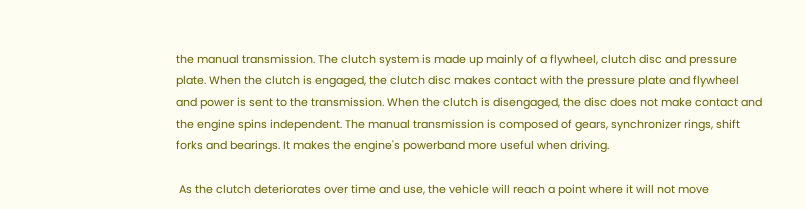the manual transmission. The clutch system is made up mainly of a flywheel, clutch disc and pressure plate. When the clutch is engaged, the clutch disc makes contact with the pressure plate and flywheel and power is sent to the transmission. When the clutch is disengaged, the disc does not make contact and the engine spins independent. The manual transmission is composed of gears, synchronizer rings, shift forks and bearings. It makes the engine's powerband more useful when driving.

 As the clutch deteriorates over time and use, the vehicle will reach a point where it will not move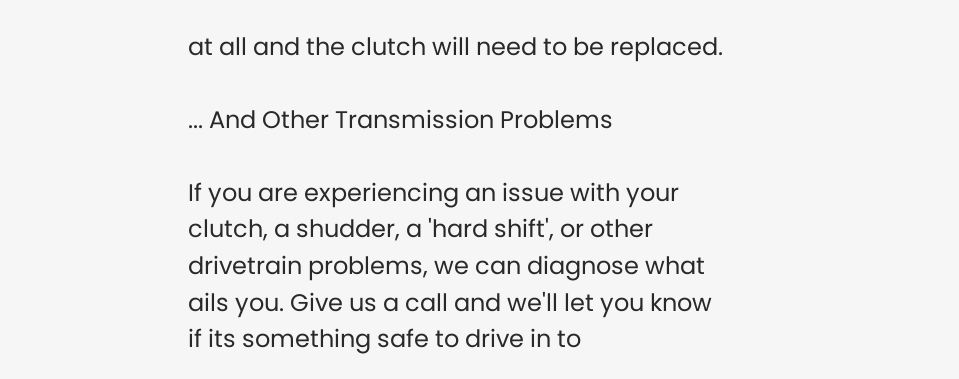at all and the clutch will need to be replaced.

... And Other Transmission Problems

If you are experiencing an issue with your clutch, a shudder, a 'hard shift', or other drivetrain problems, we can diagnose what ails you. Give us a call and we'll let you know if its something safe to drive in to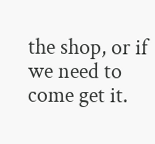the shop, or if we need to come get it.